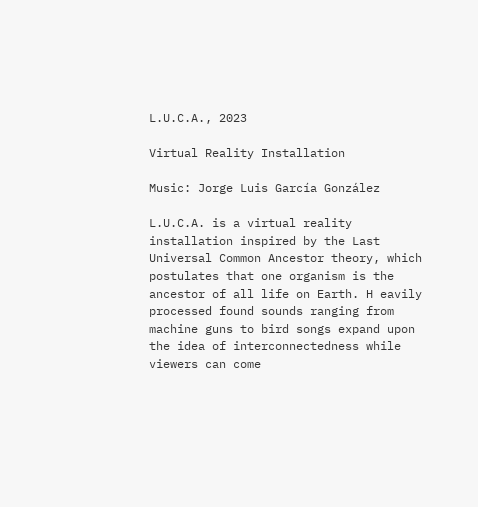L.U.C.A., 2023

Virtual Reality Installation

Music: Jorge Luis García González

L.U.C.A. is a virtual reality installation inspired by the Last Universal Common Ancestor theory, which postulates that one organism is the ancestor of all life on Earth. H eavily processed found sounds ranging from machine guns to bird songs expand upon the idea of interconnectedness while viewers can come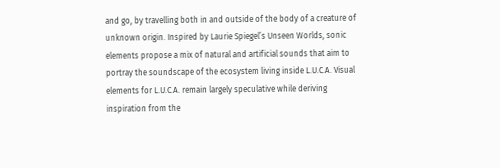and go, by travelling both in and outside of the body of a creature of unknown origin. Inspired by Laurie Spiegel’s Unseen Worlds, sonic elements propose a mix of natural and artificial sounds that aim to portray the soundscape of the ecosystem living inside L.U.C.A. Visual elements for L.U.C.A. remain largely speculative while deriving inspiration from the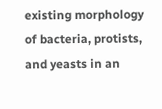existing morphology of bacteria, protists, and yeasts in an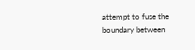attempt to fuse the boundary between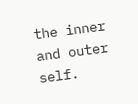the inner and outer self.